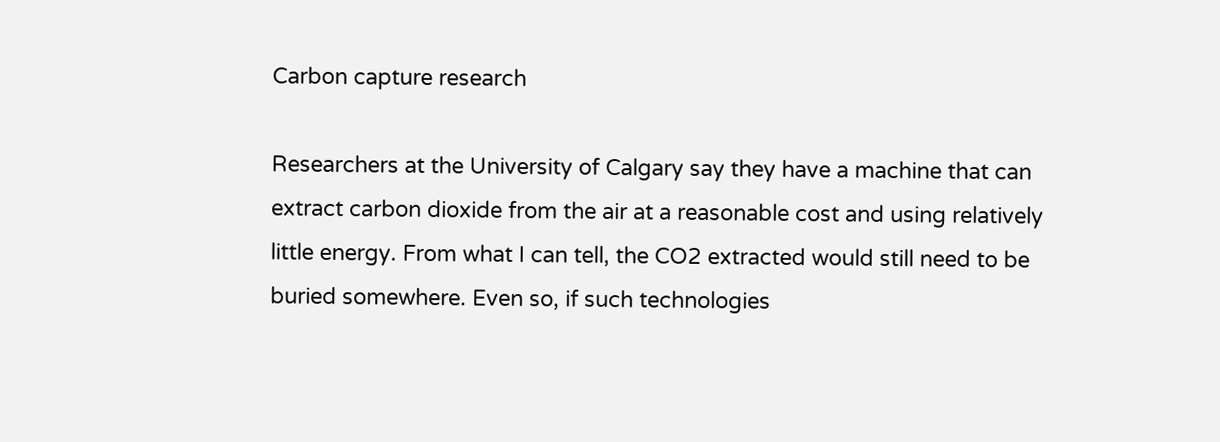Carbon capture research

Researchers at the University of Calgary say they have a machine that can extract carbon dioxide from the air at a reasonable cost and using relatively little energy. From what I can tell, the CO2 extracted would still need to be buried somewhere. Even so, if such technologies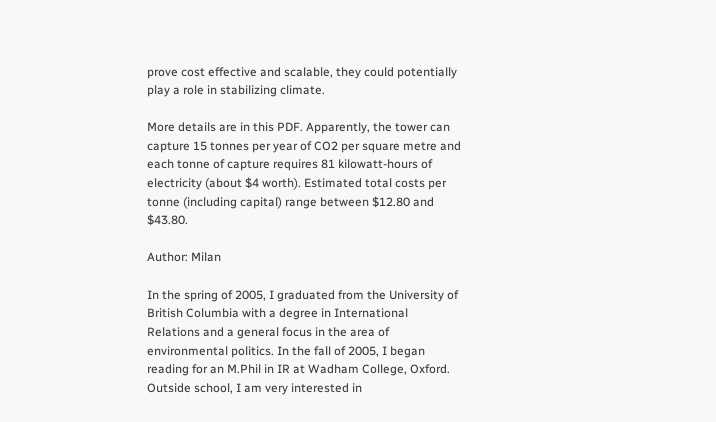prove cost effective and scalable, they could potentially play a role in stabilizing climate.

More details are in this PDF. Apparently, the tower can capture 15 tonnes per year of CO2 per square metre and each tonne of capture requires 81 kilowatt-hours of electricity (about $4 worth). Estimated total costs per tonne (including capital) range between $12.80 and $43.80.

Author: Milan

In the spring of 2005, I graduated from the University of British Columbia with a degree in International Relations and a general focus in the area of environmental politics. In the fall of 2005, I began reading for an M.Phil in IR at Wadham College, Oxford. Outside school, I am very interested in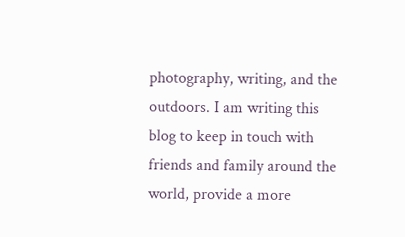photography, writing, and the outdoors. I am writing this blog to keep in touch with friends and family around the world, provide a more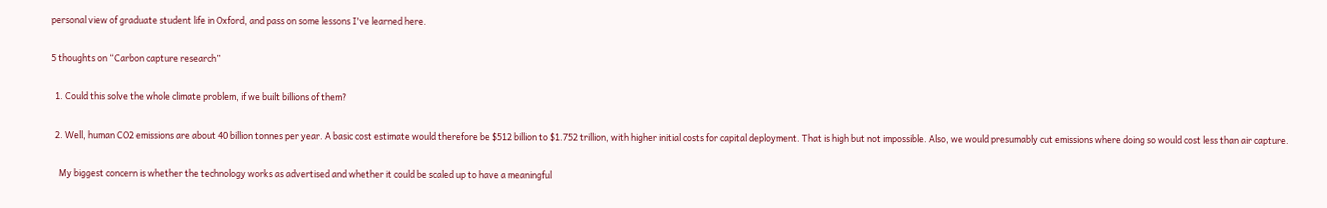personal view of graduate student life in Oxford, and pass on some lessons I've learned here.

5 thoughts on “Carbon capture research”

  1. Could this solve the whole climate problem, if we built billions of them?

  2. Well, human CO2 emissions are about 40 billion tonnes per year. A basic cost estimate would therefore be $512 billion to $1.752 trillion, with higher initial costs for capital deployment. That is high but not impossible. Also, we would presumably cut emissions where doing so would cost less than air capture.

    My biggest concern is whether the technology works as advertised and whether it could be scaled up to have a meaningful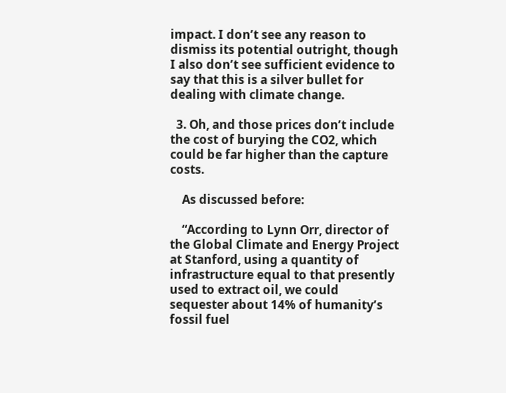impact. I don’t see any reason to dismiss its potential outright, though I also don’t see sufficient evidence to say that this is a silver bullet for dealing with climate change.

  3. Oh, and those prices don’t include the cost of burying the CO2, which could be far higher than the capture costs.

    As discussed before:

    “According to Lynn Orr, director of the Global Climate and Energy Project at Stanford, using a quantity of infrastructure equal to that presently used to extract oil, we could sequester about 14% of humanity’s fossil fuel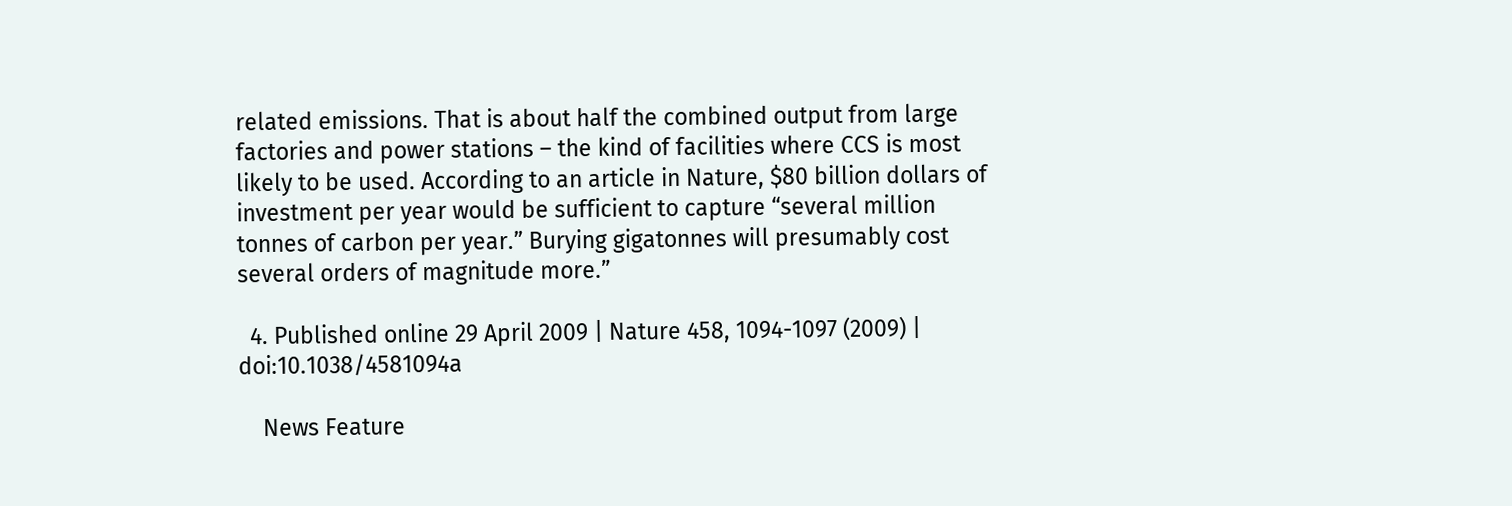related emissions. That is about half the combined output from large factories and power stations – the kind of facilities where CCS is most likely to be used. According to an article in Nature, $80 billion dollars of investment per year would be sufficient to capture “several million tonnes of carbon per year.” Burying gigatonnes will presumably cost several orders of magnitude more.”

  4. Published online 29 April 2009 | Nature 458, 1094-1097 (2009) | doi:10.1038/4581094a

    News Feature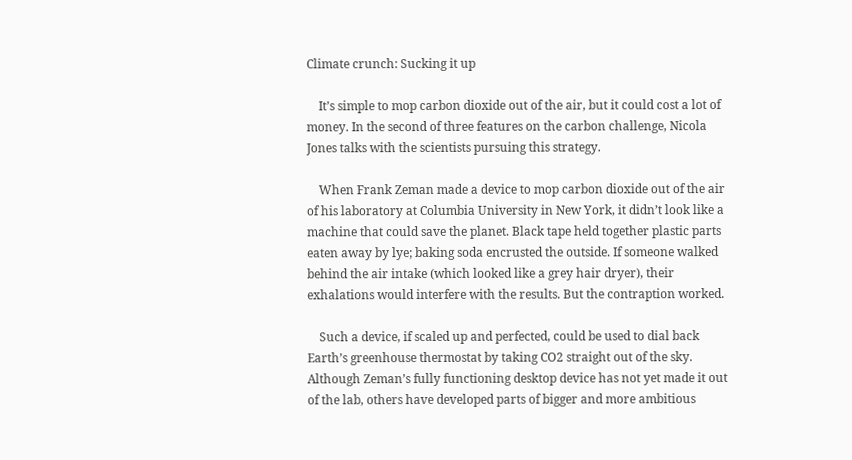Climate crunch: Sucking it up

    It’s simple to mop carbon dioxide out of the air, but it could cost a lot of money. In the second of three features on the carbon challenge, Nicola Jones talks with the scientists pursuing this strategy.

    When Frank Zeman made a device to mop carbon dioxide out of the air of his laboratory at Columbia University in New York, it didn’t look like a machine that could save the planet. Black tape held together plastic parts eaten away by lye; baking soda encrusted the outside. If someone walked behind the air intake (which looked like a grey hair dryer), their exhalations would interfere with the results. But the contraption worked.

    Such a device, if scaled up and perfected, could be used to dial back Earth’s greenhouse thermostat by taking CO2 straight out of the sky. Although Zeman’s fully functioning desktop device has not yet made it out of the lab, others have developed parts of bigger and more ambitious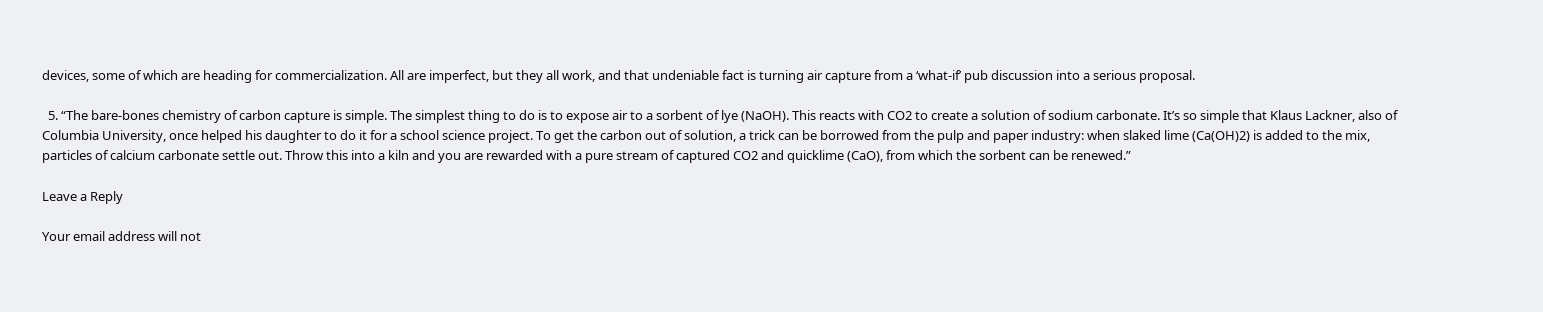devices, some of which are heading for commercialization. All are imperfect, but they all work, and that undeniable fact is turning air capture from a ‘what-if’ pub discussion into a serious proposal.

  5. “The bare-bones chemistry of carbon capture is simple. The simplest thing to do is to expose air to a sorbent of lye (NaOH). This reacts with CO2 to create a solution of sodium carbonate. It’s so simple that Klaus Lackner, also of Columbia University, once helped his daughter to do it for a school science project. To get the carbon out of solution, a trick can be borrowed from the pulp and paper industry: when slaked lime (Ca(OH)2) is added to the mix, particles of calcium carbonate settle out. Throw this into a kiln and you are rewarded with a pure stream of captured CO2 and quicklime (CaO), from which the sorbent can be renewed.”

Leave a Reply

Your email address will not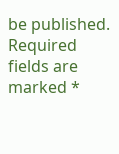be published. Required fields are marked *